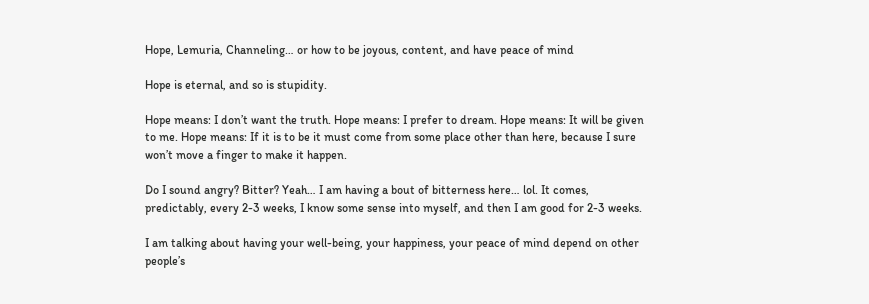Hope, Lemuria, Channeling… or how to be joyous, content, and have peace of mind

Hope is eternal, and so is stupidity.

Hope means: I don’t want the truth. Hope means: I prefer to dream. Hope means: It will be given to me. Hope means: If it is to be it must come from some place other than here, because I sure won’t move a finger to make it happen.

Do I sound angry? Bitter? Yeah… I am having a bout of bitterness here… lol. It comes, predictably, every 2-3 weeks, I know some sense into myself, and then I am good for 2-3 weeks.

I am talking about having your well-being, your happiness, your peace of mind depend on other people’s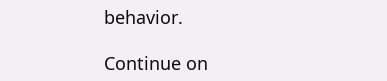behavior.

Continue on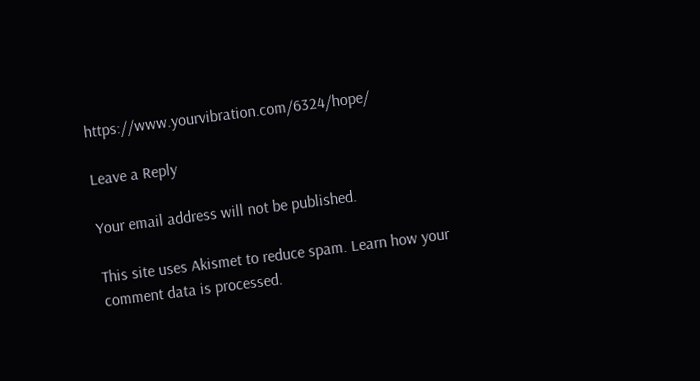https://www.yourvibration.com/6324/hope/

Leave a Reply

Your email address will not be published.

This site uses Akismet to reduce spam. Learn how your comment data is processed.